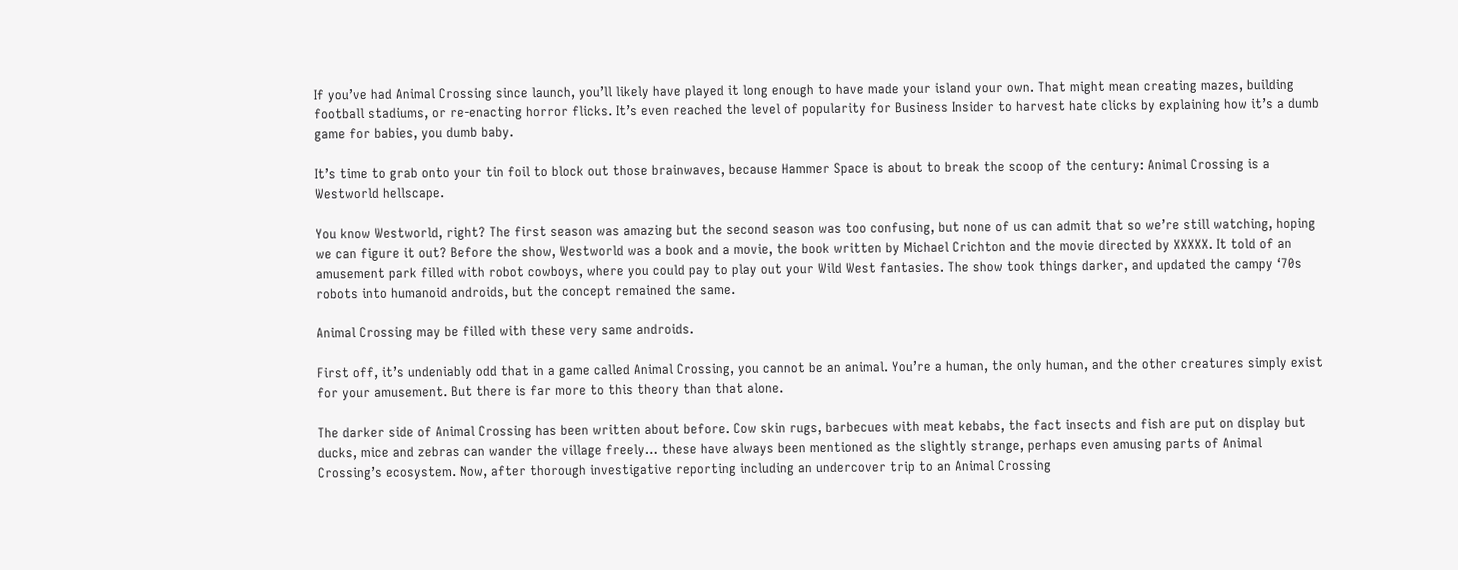If you’ve had Animal Crossing since launch, you’ll likely have played it long enough to have made your island your own. That might mean creating mazes, building football stadiums, or re-enacting horror flicks. It’s even reached the level of popularity for Business Insider to harvest hate clicks by explaining how it’s a dumb game for babies, you dumb baby.

It’s time to grab onto your tin foil to block out those brainwaves, because Hammer Space is about to break the scoop of the century: Animal Crossing is a Westworld hellscape.

You know Westworld, right? The first season was amazing but the second season was too confusing, but none of us can admit that so we’re still watching, hoping we can figure it out? Before the show, Westworld was a book and a movie, the book written by Michael Crichton and the movie directed by XXXXX. It told of an amusement park filled with robot cowboys, where you could pay to play out your Wild West fantasies. The show took things darker, and updated the campy ‘70s robots into humanoid androids, but the concept remained the same.

Animal Crossing may be filled with these very same androids.

First off, it’s undeniably odd that in a game called Animal Crossing, you cannot be an animal. You’re a human, the only human, and the other creatures simply exist for your amusement. But there is far more to this theory than that alone.

The darker side of Animal Crossing has been written about before. Cow skin rugs, barbecues with meat kebabs, the fact insects and fish are put on display but ducks, mice and zebras can wander the village freely… these have always been mentioned as the slightly strange, perhaps even amusing parts of Animal Crossing’s ecosystem. Now, after thorough investigative reporting including an undercover trip to an Animal Crossing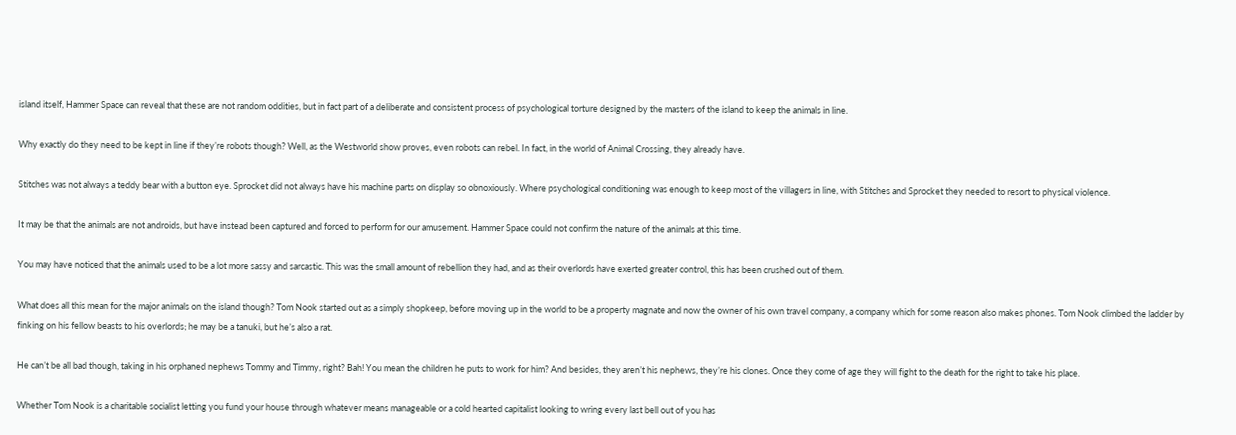island itself, Hammer Space can reveal that these are not random oddities, but in fact part of a deliberate and consistent process of psychological torture designed by the masters of the island to keep the animals in line.

Why exactly do they need to be kept in line if they’re robots though? Well, as the Westworld show proves, even robots can rebel. In fact, in the world of Animal Crossing, they already have.

Stitches was not always a teddy bear with a button eye. Sprocket did not always have his machine parts on display so obnoxiously. Where psychological conditioning was enough to keep most of the villagers in line, with Stitches and Sprocket they needed to resort to physical violence.

It may be that the animals are not androids, but have instead been captured and forced to perform for our amusement. Hammer Space could not confirm the nature of the animals at this time.

You may have noticed that the animals used to be a lot more sassy and sarcastic. This was the small amount of rebellion they had, and as their overlords have exerted greater control, this has been crushed out of them.

What does all this mean for the major animals on the island though? Tom Nook started out as a simply shopkeep, before moving up in the world to be a property magnate and now the owner of his own travel company, a company which for some reason also makes phones. Tom Nook climbed the ladder by finking on his fellow beasts to his overlords; he may be a tanuki, but he’s also a rat.

He can’t be all bad though, taking in his orphaned nephews Tommy and Timmy, right? Bah! You mean the children he puts to work for him? And besides, they aren’t his nephews, they’re his clones. Once they come of age they will fight to the death for the right to take his place.

Whether Tom Nook is a charitable socialist letting you fund your house through whatever means manageable or a cold hearted capitalist looking to wring every last bell out of you has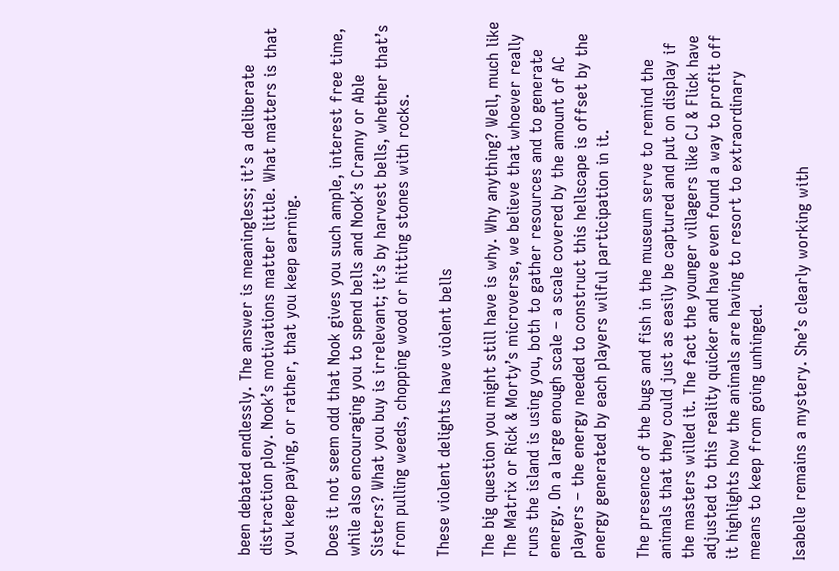been debated endlessly. The answer is meaningless; it’s a deliberate distraction ploy. Nook’s motivations matter little. What matters is that you keep paying, or rather, that you keep earning.

Does it not seem odd that Nook gives you such ample, interest free time, while also encouraging you to spend bells and Nook’s Cranny or Able Sisters? What you buy is irrelevant; it’s by harvest bells, whether that’s from pulling weeds, chopping wood or hitting stones with rocks.

These violent delights have violent bells

The big question you might still have is why. Why anything? Well, much like The Matrix or Rick & Morty’s microverse, we believe that whoever really runs the island is using you, both to gather resources and to generate energy. On a large enough scale – a scale covered by the amount of AC players – the energy needed to construct this hellscape is offset by the energy generated by each players wilful participation in it.

The presence of the bugs and fish in the museum serve to remind the animals that they could just as easily be captured and put on display if the masters willed it. The fact the younger villagers like CJ & Flick have adjusted to this reality quicker and have even found a way to profit off it highlights how the animals are having to resort to extraordinary means to keep from going unhinged.

Isabelle remains a mystery. She’s clearly working with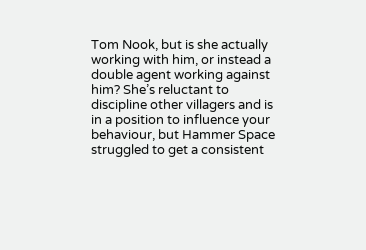Tom Nook, but is she actually working with him, or instead a double agent working against him? She’s reluctant to discipline other villagers and is in a position to influence your behaviour, but Hammer Space struggled to get a consistent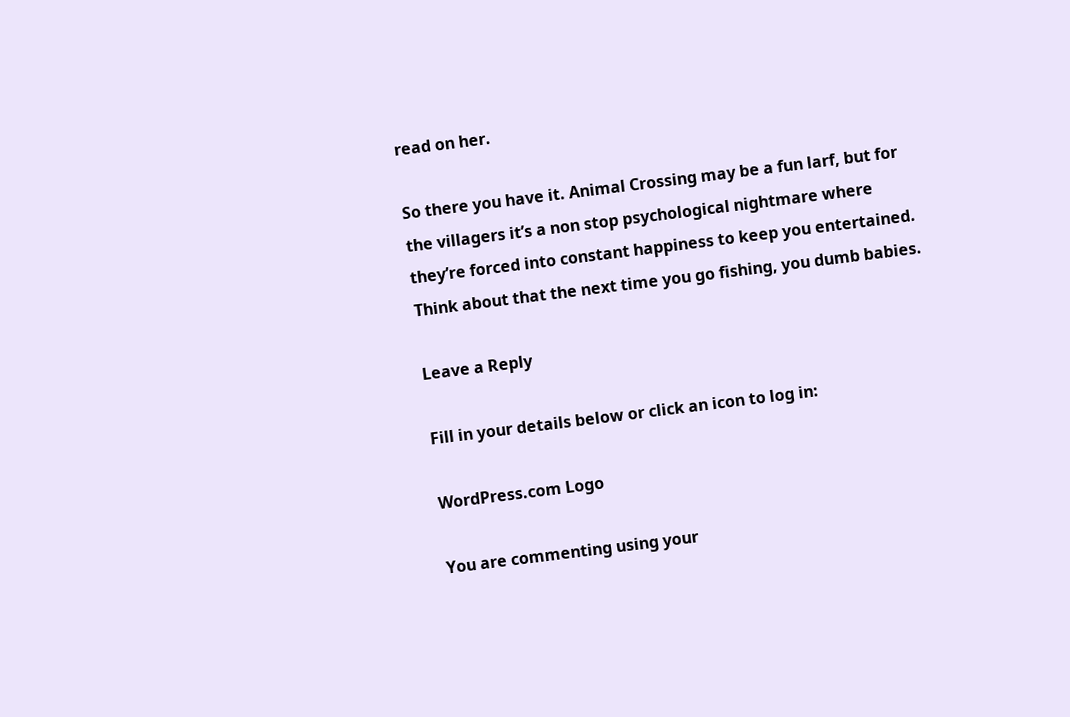read on her.

So there you have it. Animal Crossing may be a fun larf, but for the villagers it’s a non stop psychological nightmare where they’re forced into constant happiness to keep you entertained. Think about that the next time you go fishing, you dumb babies.

Leave a Reply

Fill in your details below or click an icon to log in:

WordPress.com Logo

You are commenting using your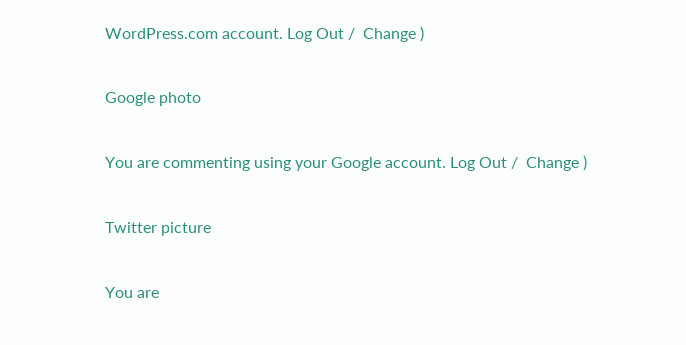WordPress.com account. Log Out /  Change )

Google photo

You are commenting using your Google account. Log Out /  Change )

Twitter picture

You are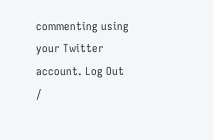commenting using your Twitter account. Log Out /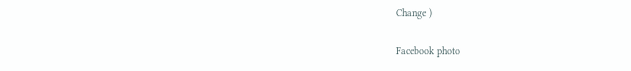Change )

Facebook photo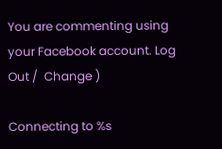You are commenting using your Facebook account. Log Out /  Change )

Connecting to %s